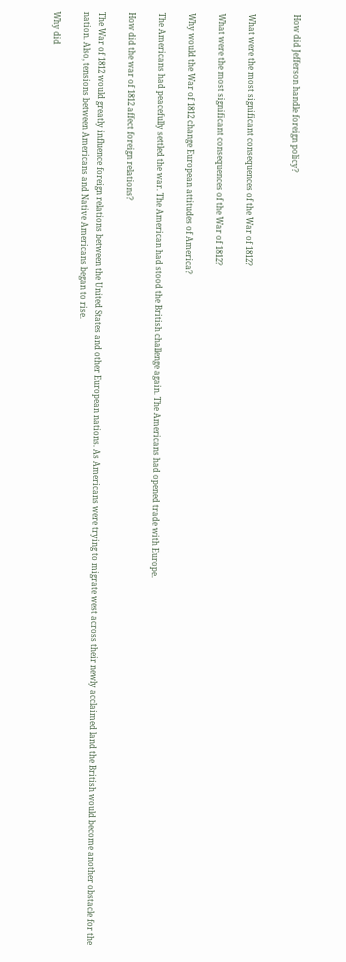How did Jefferson handle foreign policy?


What were the most significant consequences of the War of 1812?

What were the most significant consequences of the War of 1812?

Why would the War of 1812 change European attitudes of America?

The Americans had peacefully settled the war. The American had stood the British challenge again. The Americans had opened trade with Europe.

How did the war of 1812 affect foreign relations?

The War of 1812 would greatly influence foreign relations between the United States and other European nations. As Americans were trying to migrate west across their newly acclaimed land the British would become another obstacle for the nation. Also, tensions between Americans and Native Americans began to rise.

Why did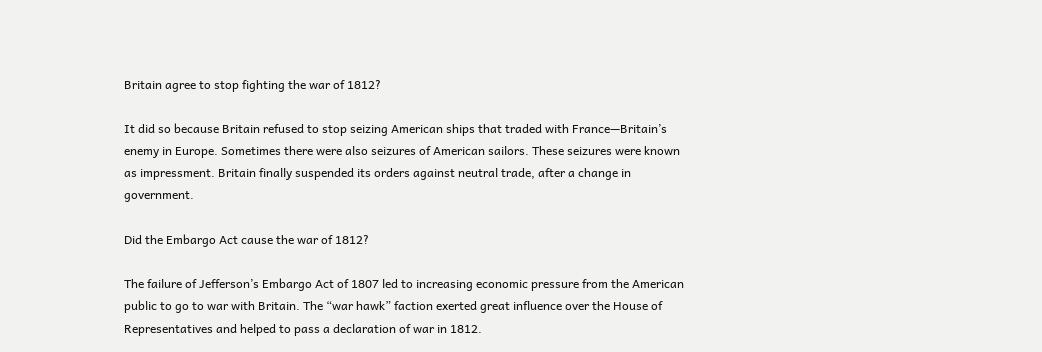Britain agree to stop fighting the war of 1812?

It did so because Britain refused to stop seizing American ships that traded with France—Britain’s enemy in Europe. Sometimes there were also seizures of American sailors. These seizures were known as impressment. Britain finally suspended its orders against neutral trade, after a change in government.

Did the Embargo Act cause the war of 1812?

The failure of Jefferson’s Embargo Act of 1807 led to increasing economic pressure from the American public to go to war with Britain. The “war hawk” faction exerted great influence over the House of Representatives and helped to pass a declaration of war in 1812.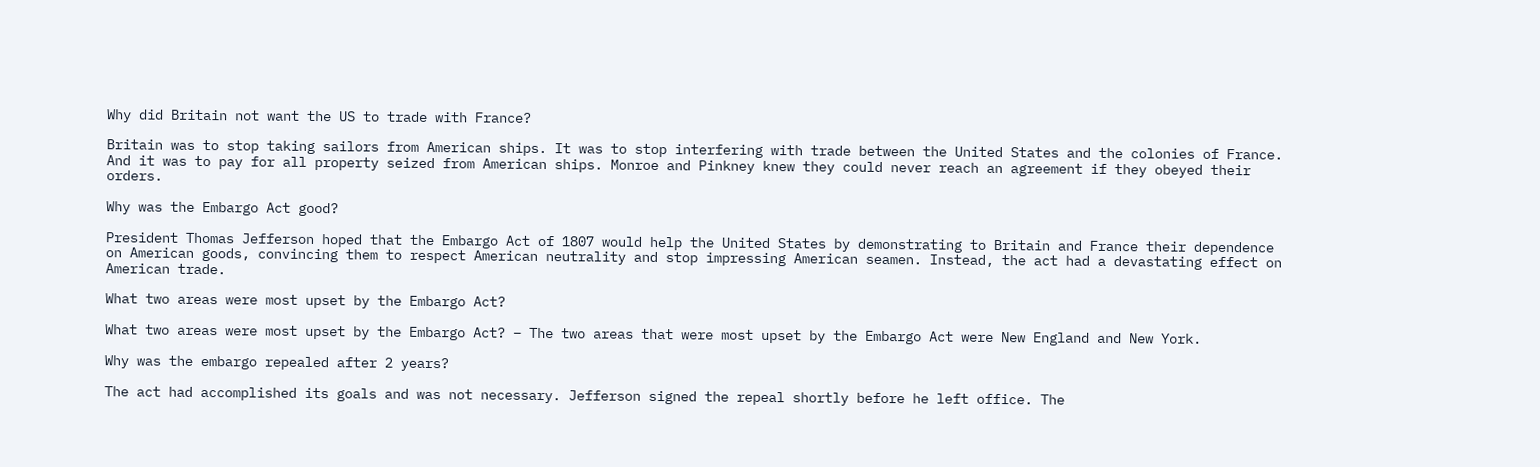Why did Britain not want the US to trade with France?

Britain was to stop taking sailors from American ships. It was to stop interfering with trade between the United States and the colonies of France. And it was to pay for all property seized from American ships. Monroe and Pinkney knew they could never reach an agreement if they obeyed their orders.

Why was the Embargo Act good?

President Thomas Jefferson hoped that the Embargo Act of 1807 would help the United States by demonstrating to Britain and France their dependence on American goods, convincing them to respect American neutrality and stop impressing American seamen. Instead, the act had a devastating effect on American trade.

What two areas were most upset by the Embargo Act?

What two areas were most upset by the Embargo Act? – The two areas that were most upset by the Embargo Act were New England and New York.

Why was the embargo repealed after 2 years?

The act had accomplished its goals and was not necessary. Jefferson signed the repeal shortly before he left office. The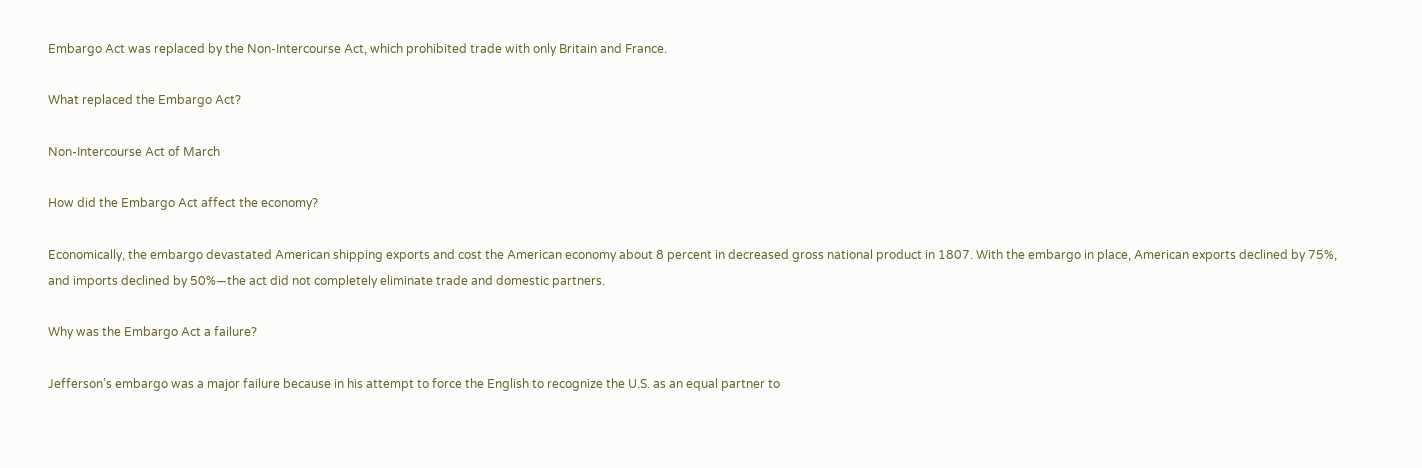Embargo Act was replaced by the Non-Intercourse Act, which prohibited trade with only Britain and France.

What replaced the Embargo Act?

Non-Intercourse Act of March

How did the Embargo Act affect the economy?

Economically, the embargo devastated American shipping exports and cost the American economy about 8 percent in decreased gross national product in 1807. With the embargo in place, American exports declined by 75%, and imports declined by 50%—the act did not completely eliminate trade and domestic partners.

Why was the Embargo Act a failure?

Jefferson’s embargo was a major failure because in his attempt to force the English to recognize the U.S. as an equal partner to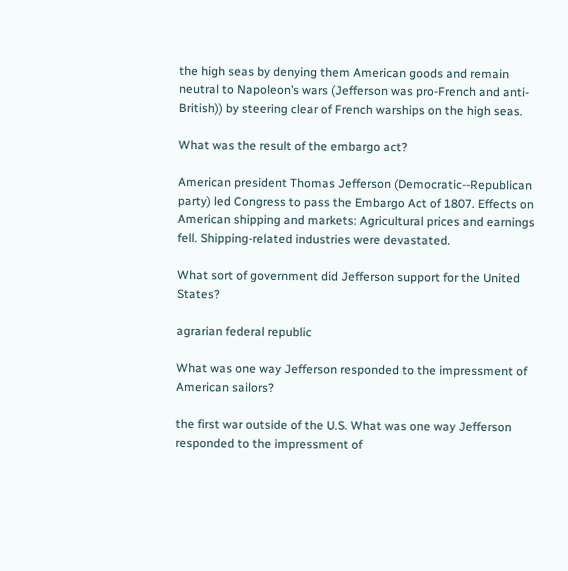the high seas by denying them American goods and remain neutral to Napoleon’s wars (Jefferson was pro-French and anti-British)) by steering clear of French warships on the high seas.

What was the result of the embargo act?

American president Thomas Jefferson (Democratic-‐Republican party) led Congress to pass the Embargo Act of 1807. Effects on American shipping and markets: Agricultural prices and earnings fell. Shipping-related industries were devastated.

What sort of government did Jefferson support for the United States?

agrarian federal republic

What was one way Jefferson responded to the impressment of American sailors?

the first war outside of the U.S. What was one way Jefferson responded to the impressment of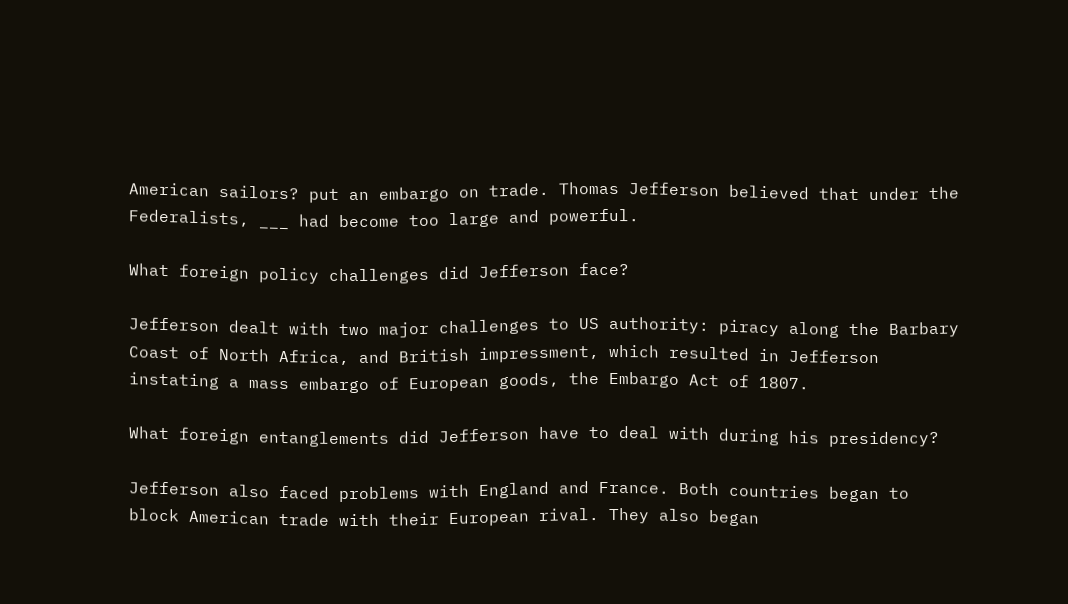American sailors? put an embargo on trade. Thomas Jefferson believed that under the Federalists, ___ had become too large and powerful.

What foreign policy challenges did Jefferson face?

Jefferson dealt with two major challenges to US authority: piracy along the Barbary Coast of North Africa, and British impressment, which resulted in Jefferson instating a mass embargo of European goods, the Embargo Act of 1807.

What foreign entanglements did Jefferson have to deal with during his presidency?

Jefferson also faced problems with England and France. Both countries began to block American trade with their European rival. They also began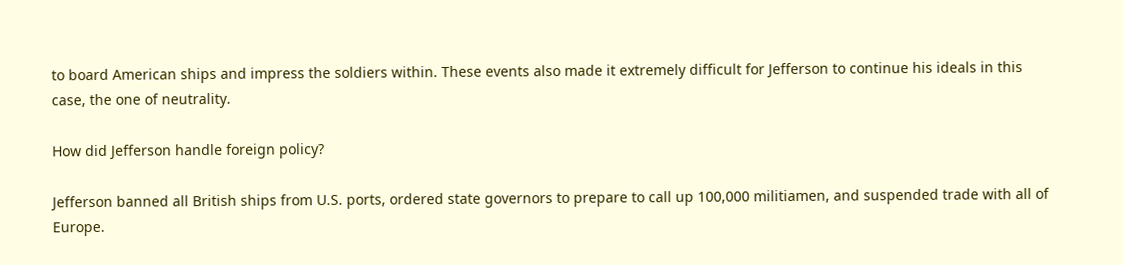to board American ships and impress the soldiers within. These events also made it extremely difficult for Jefferson to continue his ideals in this case, the one of neutrality.

How did Jefferson handle foreign policy?

Jefferson banned all British ships from U.S. ports, ordered state governors to prepare to call up 100,000 militiamen, and suspended trade with all of Europe.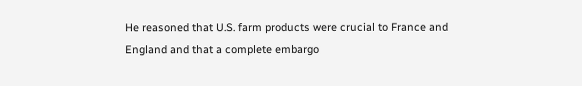He reasoned that U.S. farm products were crucial to France and England and that a complete embargo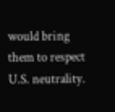would bring them to respect U.S. neutrality.